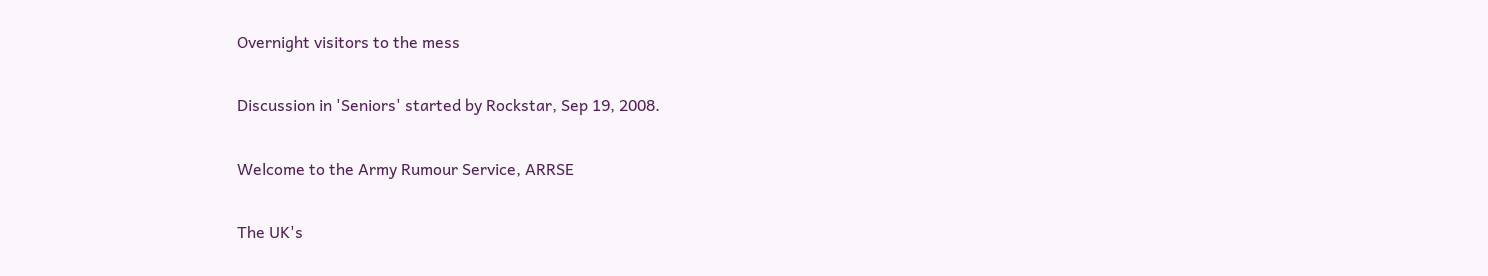Overnight visitors to the mess

Discussion in 'Seniors' started by Rockstar, Sep 19, 2008.

Welcome to the Army Rumour Service, ARRSE

The UK's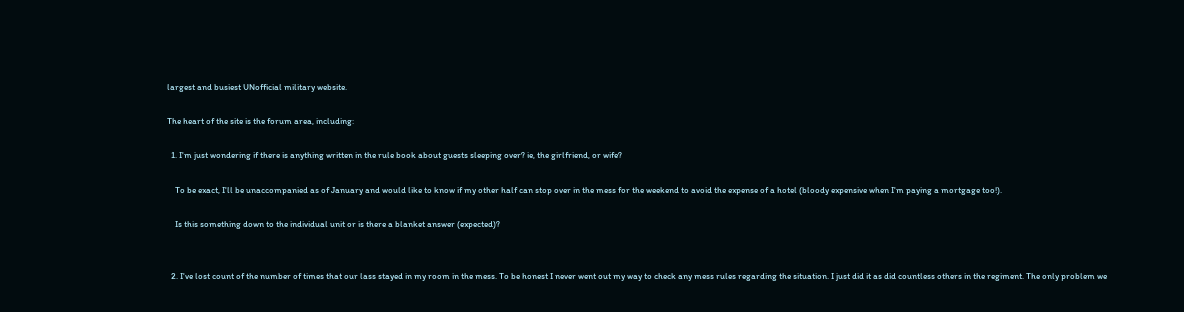largest and busiest UNofficial military website.

The heart of the site is the forum area, including:

  1. I'm just wondering if there is anything written in the rule book about guests sleeping over? ie, the girlfriend, or wife?

    To be exact, I'll be unaccompanied as of January and would like to know if my other half can stop over in the mess for the weekend to avoid the expense of a hotel (bloody expensive when I'm paying a mortgage too!).

    Is this something down to the individual unit or is there a blanket answer (expected)?


  2. I've lost count of the number of times that our lass stayed in my room in the mess. To be honest I never went out my way to check any mess rules regarding the situation. I just did it as did countless others in the regiment. The only problem we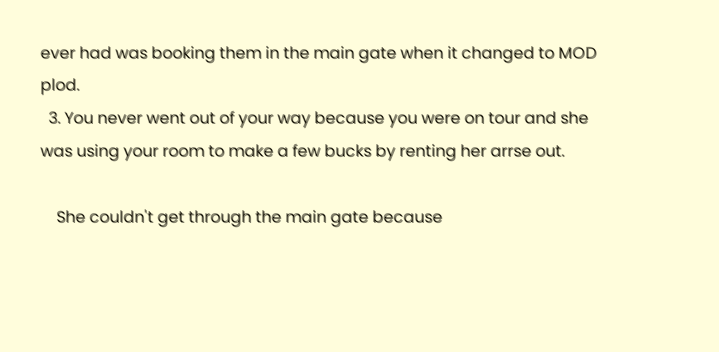ever had was booking them in the main gate when it changed to MOD plod.
  3. You never went out of your way because you were on tour and she was using your room to make a few bucks by renting her arrse out.

    She couldn't get through the main gate because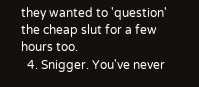they wanted to 'question' the cheap slut for a few hours too.
  4. Snigger. You've never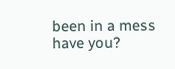been in a mess have you?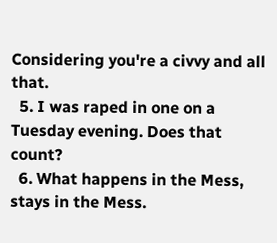Considering you're a civvy and all that.
  5. I was raped in one on a Tuesday evening. Does that count?
  6. What happens in the Mess, stays in the Mess.